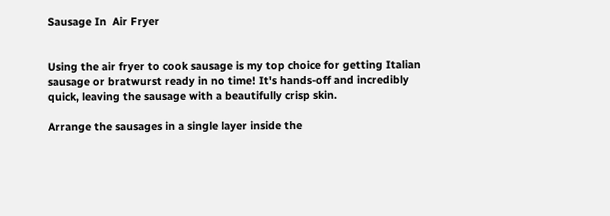Sausage In  Air Fryer


Using the air fryer to cook sausage is my top choice for getting Italian sausage or bratwurst ready in no time! It's hands-off and incredibly quick, leaving the sausage with a beautifully crisp skin.

Arrange the sausages in a single layer inside the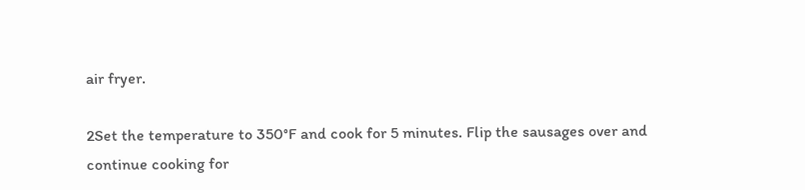air fryer.

2Set the temperature to 350°F and cook for 5 minutes. Flip the sausages over and continue cooking for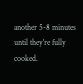another 5-8 minutes until they're fully cooked.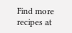Find more recipes at